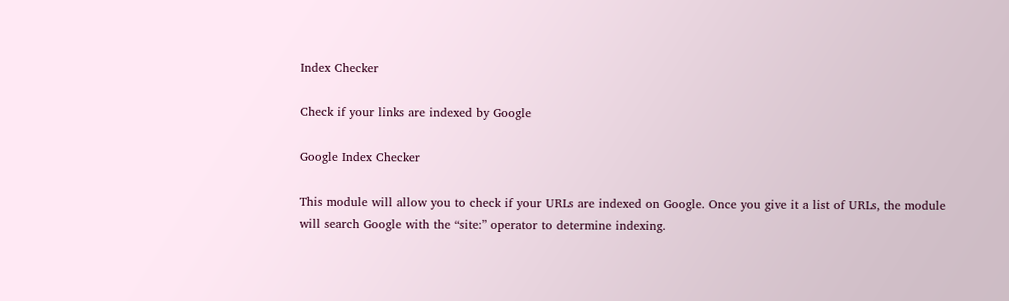Index Checker

Check if your links are indexed by Google

Google Index Checker

This module will allow you to check if your URLs are indexed on Google. Once you give it a list of URLs, the module will search Google with the “site:” operator to determine indexing.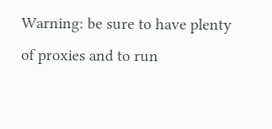Warning: be sure to have plenty of proxies and to run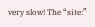very slow! The “site:”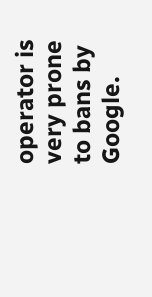operator is very prone to bans by Google.